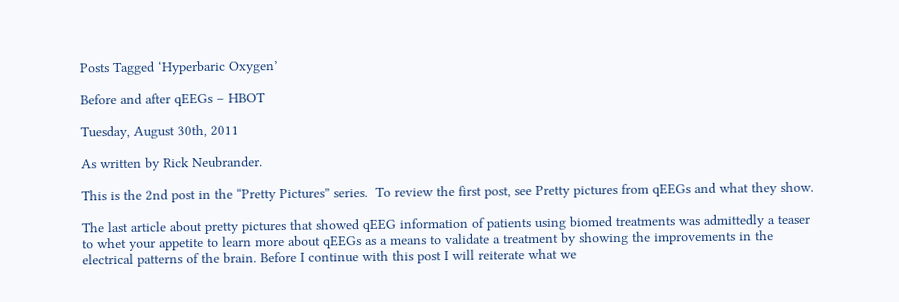Posts Tagged ‘Hyperbaric Oxygen’

Before and after qEEGs – HBOT

Tuesday, August 30th, 2011

As written by Rick Neubrander.

This is the 2nd post in the “Pretty Pictures” series.  To review the first post, see Pretty pictures from qEEGs and what they show.

The last article about pretty pictures that showed qEEG information of patients using biomed treatments was admittedly a teaser to whet your appetite to learn more about qEEGs as a means to validate a treatment by showing the improvements in the electrical patterns of the brain. Before I continue with this post I will reiterate what we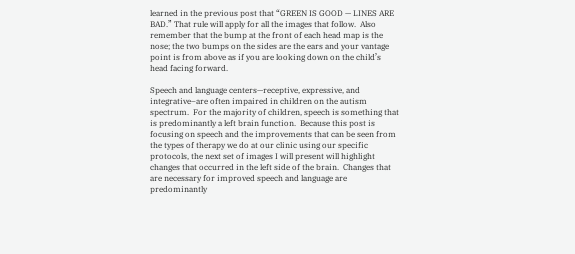learned in the previous post that “GREEN IS GOOD — LINES ARE BAD.” That rule will apply for all the images that follow.  Also remember that the bump at the front of each head map is the nose; the two bumps on the sides are the ears and your vantage point is from above as if you are looking down on the child’s head facing forward.

Speech and language centers—receptive, expressive, and integrative–are often impaired in children on the autism spectrum.  For the majority of children, speech is something that is predominantly a left brain function.  Because this post is focusing on speech and the improvements that can be seen from the types of therapy we do at our clinic using our specific protocols, the next set of images I will present will highlight changes that occurred in the left side of the brain.  Changes that are necessary for improved speech and language are predominantly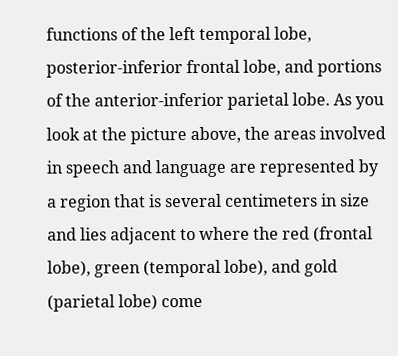functions of the left temporal lobe, posterior-inferior frontal lobe, and portions of the anterior-inferior parietal lobe. As you look at the picture above, the areas involved in speech and language are represented by a region that is several centimeters in size and lies adjacent to where the red (frontal lobe), green (temporal lobe), and gold (parietal lobe) come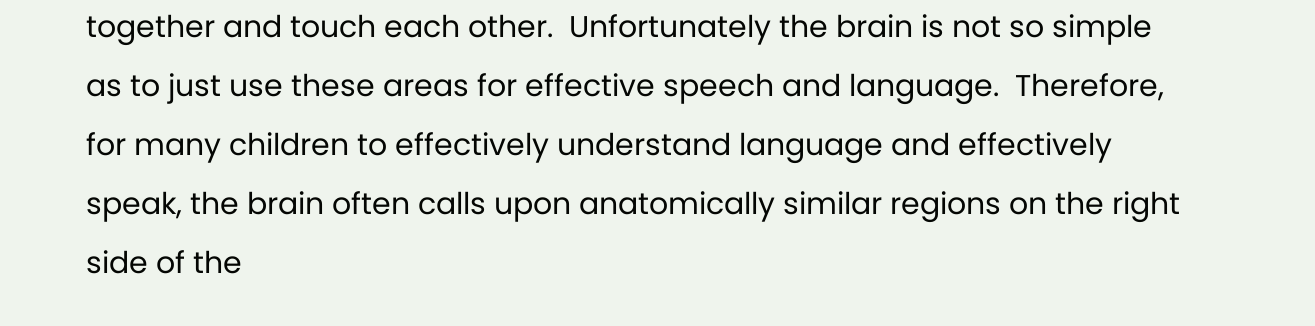together and touch each other.  Unfortunately the brain is not so simple as to just use these areas for effective speech and language.  Therefore, for many children to effectively understand language and effectively speak, the brain often calls upon anatomically similar regions on the right side of the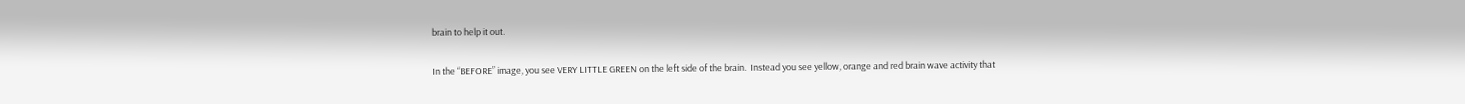brain to help it out.

In the “BEFORE” image, you see VERY LITTLE GREEN on the left side of the brain.  Instead you see yellow, orange and red brain wave activity that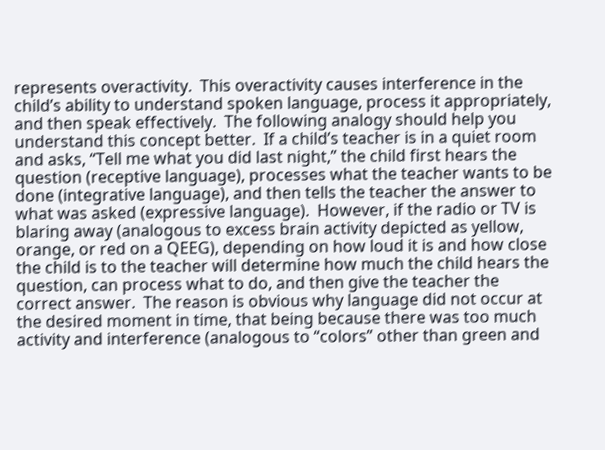represents overactivity.  This overactivity causes interference in the child’s ability to understand spoken language, process it appropriately, and then speak effectively.  The following analogy should help you understand this concept better.  If a child’s teacher is in a quiet room and asks, “Tell me what you did last night,” the child first hears the question (receptive language), processes what the teacher wants to be done (integrative language), and then tells the teacher the answer to what was asked (expressive language).  However, if the radio or TV is blaring away (analogous to excess brain activity depicted as yellow, orange, or red on a QEEG), depending on how loud it is and how close the child is to the teacher will determine how much the child hears the question, can process what to do, and then give the teacher the correct answer.  The reason is obvious why language did not occur at the desired moment in time, that being because there was too much activity and interference (analogous to “colors” other than green and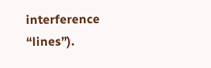interference “lines”).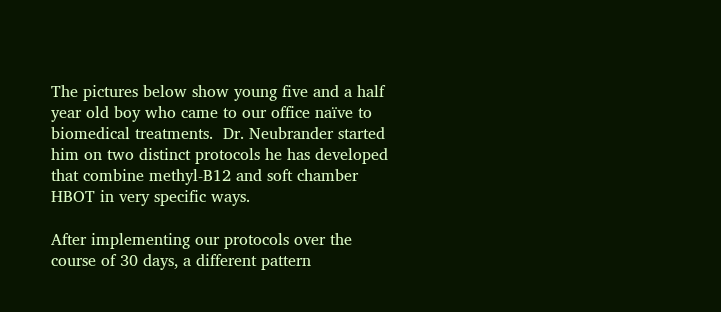The pictures below show young five and a half year old boy who came to our office naïve to biomedical treatments.  Dr. Neubrander started him on two distinct protocols he has developed that combine methyl-B12 and soft chamber HBOT in very specific ways.

After implementing our protocols over the course of 30 days, a different pattern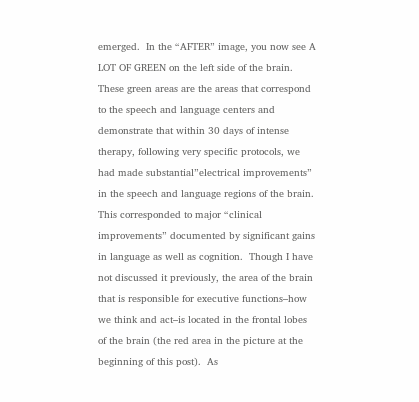emerged.  In the “AFTER” image, you now see A LOT OF GREEN on the left side of the brain.  These green areas are the areas that correspond to the speech and language centers and demonstrate that within 30 days of intense therapy, following very specific protocols, we had made substantial”electrical improvements” in the speech and language regions of the brain. This corresponded to major “clinical improvements” documented by significant gains in language as well as cognition.  Though I have not discussed it previously, the area of the brain that is responsible for executive functions–how we think and act–is located in the frontal lobes of the brain (the red area in the picture at the beginning of this post).  As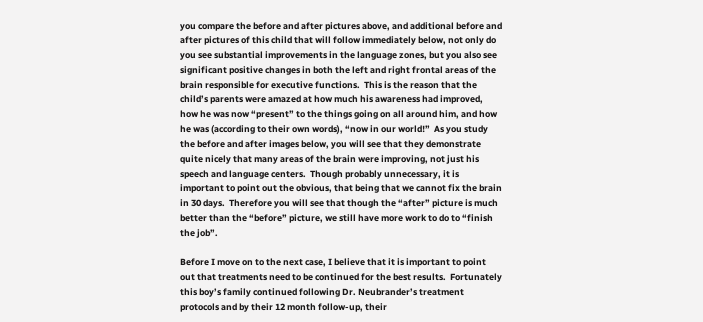you compare the before and after pictures above, and additional before and after pictures of this child that will follow immediately below, not only do you see substantial improvements in the language zones, but you also see significant positive changes in both the left and right frontal areas of the brain responsible for executive functions.  This is the reason that the child’s parents were amazed at how much his awareness had improved, how he was now “present” to the things going on all around him, and how he was (according to their own words), “now in our world!”  As you study the before and after images below, you will see that they demonstrate quite nicely that many areas of the brain were improving, not just his speech and language centers.  Though probably unnecessary, it is important to point out the obvious, that being that we cannot fix the brain in 30 days.  Therefore you will see that though the “after” picture is much better than the “before” picture, we still have more work to do to “finish the job”.

Before I move on to the next case, I believe that it is important to point out that treatments need to be continued for the best results.  Fortunately this boy’s family continued following Dr. Neubrander’s treatment protocols and by their 12 month follow-up, their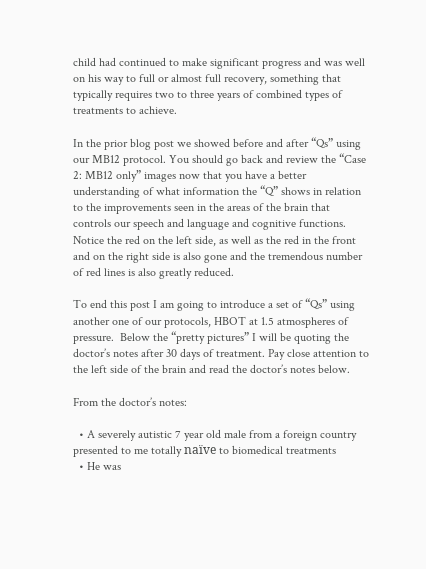child had continued to make significant progress and was well on his way to full or almost full recovery, something that typically requires two to three years of combined types of treatments to achieve.

In the prior blog post we showed before and after “Qs” using our MB12 protocol. You should go back and review the “Case 2: MB12 only” images now that you have a better understanding of what information the “Q” shows in relation to the improvements seen in the areas of the brain that controls our speech and language and cognitive functions. Notice the red on the left side, as well as the red in the front and on the right side is also gone and the tremendous number of red lines is also greatly reduced.

To end this post I am going to introduce a set of “Qs” using another one of our protocols, HBOT at 1.5 atmospheres of pressure.  Below the “pretty pictures” I will be quoting the doctor’s notes after 30 days of treatment. Pay close attention to the left side of the brain and read the doctor’s notes below.

From the doctor’s notes:

  • A severely autistic 7 year old male from a foreign country presented to me totally naïve to biomedical treatments
  • He was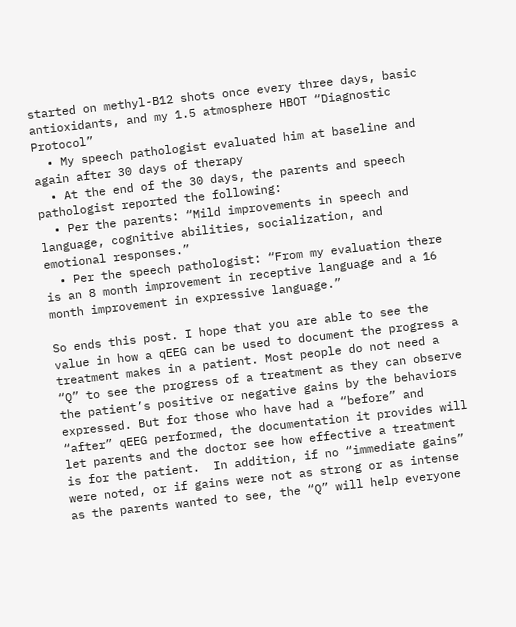started on methyl-B12 shots once every three days, basic antioxidants, and my 1.5 atmosphere HBOT “Diagnostic Protocol”
  • My speech pathologist evaluated him at baseline and again after 30 days of therapy
  • At the end of the 30 days, the parents and speech pathologist reported the following:
  • Per the parents: “Mild improvements in speech and language, cognitive abilities, socialization, and emotional responses.”
  • Per the speech pathologist: “From my evaluation there is an 8 month improvement in receptive language and a 16 month improvement in expressive language.”

So ends this post. I hope that you are able to see the value in how a qEEG can be used to document the progress a treatment makes in a patient. Most people do not need a “Q” to see the progress of a treatment as they can observe the patient’s positive or negative gains by the behaviors expressed. But for those who have had a “before” and “after” qEEG performed, the documentation it provides will let parents and the doctor see how effective a treatment is for the patient.  In addition, if no “immediate gains” were noted, or if gains were not as strong or as intense as the parents wanted to see, the “Q” will help everyone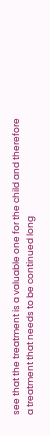see that the treatment is a valuable one for the child and therefore a treatment that needs to be continued long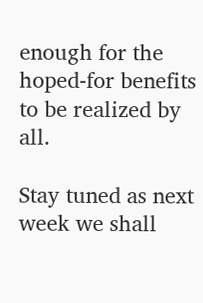enough for the hoped-for benefits to be realized by all.

Stay tuned as next week we shall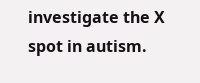investigate the X spot in autism.